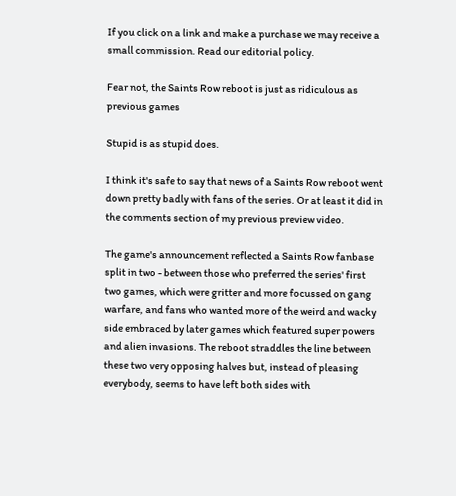If you click on a link and make a purchase we may receive a small commission. Read our editorial policy.

Fear not, the Saints Row reboot is just as ridiculous as previous games

Stupid is as stupid does.

I think it's safe to say that news of a Saints Row reboot went down pretty badly with fans of the series. Or at least it did in the comments section of my previous preview video.

The game's announcement reflected a Saints Row fanbase split in two - between those who preferred the series' first two games, which were gritter and more focussed on gang warfare, and fans who wanted more of the weird and wacky side embraced by later games which featured super powers and alien invasions. The reboot straddles the line between these two very opposing halves but, instead of pleasing everybody, seems to have left both sides with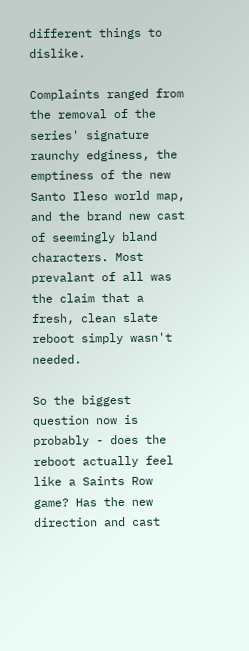different things to dislike.

Complaints ranged from the removal of the series' signature raunchy edginess, the emptiness of the new Santo Ileso world map, and the brand new cast of seemingly bland characters. Most prevalant of all was the claim that a fresh, clean slate reboot simply wasn't needed.

So the biggest question now is probably - does the reboot actually feel like a Saints Row game? Has the new direction and cast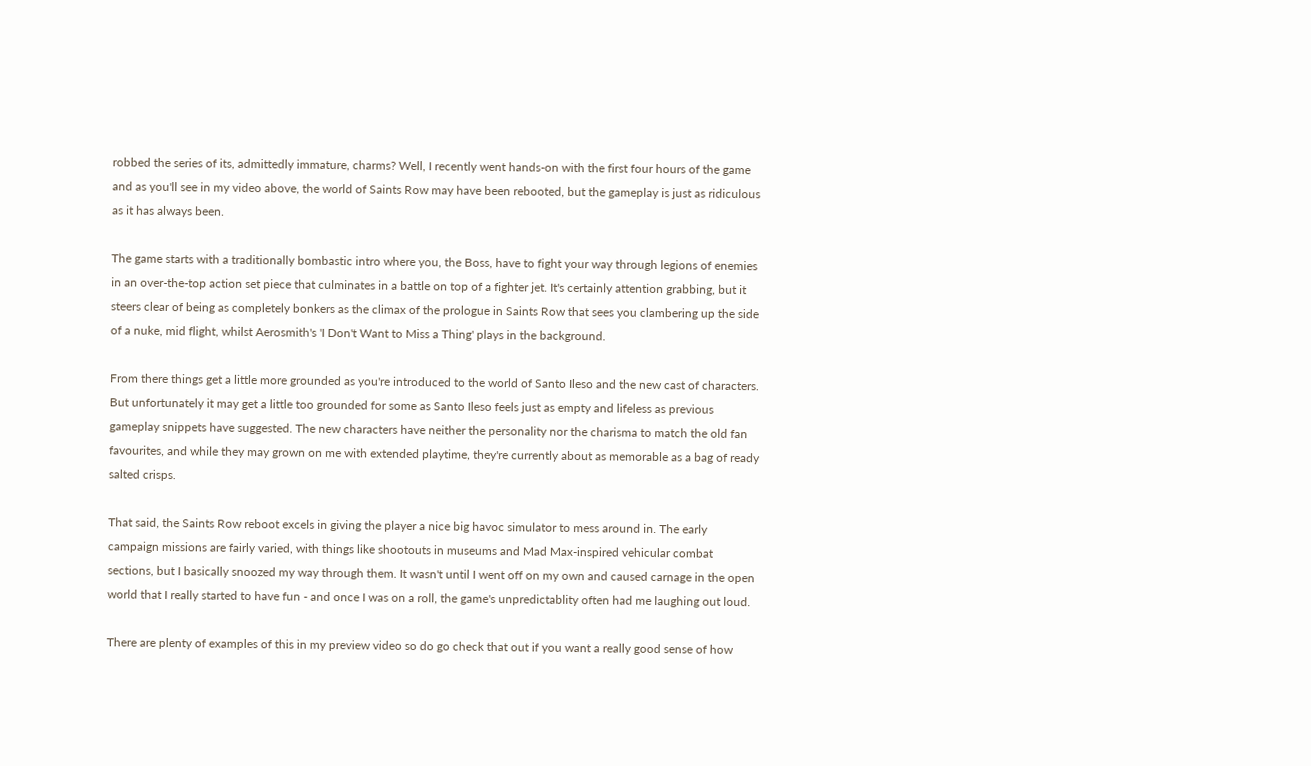robbed the series of its, admittedly immature, charms? Well, I recently went hands-on with the first four hours of the game and as you'll see in my video above, the world of Saints Row may have been rebooted, but the gameplay is just as ridiculous as it has always been.

The game starts with a traditionally bombastic intro where you, the Boss, have to fight your way through legions of enemies in an over-the-top action set piece that culminates in a battle on top of a fighter jet. It's certainly attention grabbing, but it steers clear of being as completely bonkers as the climax of the prologue in Saints Row that sees you clambering up the side of a nuke, mid flight, whilst Aerosmith's 'I Don't Want to Miss a Thing' plays in the background.

From there things get a little more grounded as you're introduced to the world of Santo Ileso and the new cast of characters. But unfortunately it may get a little too grounded for some as Santo Ileso feels just as empty and lifeless as previous gameplay snippets have suggested. The new characters have neither the personality nor the charisma to match the old fan favourites, and while they may grown on me with extended playtime, they're currently about as memorable as a bag of ready salted crisps.

That said, the Saints Row reboot excels in giving the player a nice big havoc simulator to mess around in. The early campaign missions are fairly varied, with things like shootouts in museums and Mad Max-inspired vehicular combat sections, but I basically snoozed my way through them. It wasn't until I went off on my own and caused carnage in the open world that I really started to have fun - and once I was on a roll, the game's unpredictablity often had me laughing out loud.

There are plenty of examples of this in my preview video so do go check that out if you want a really good sense of how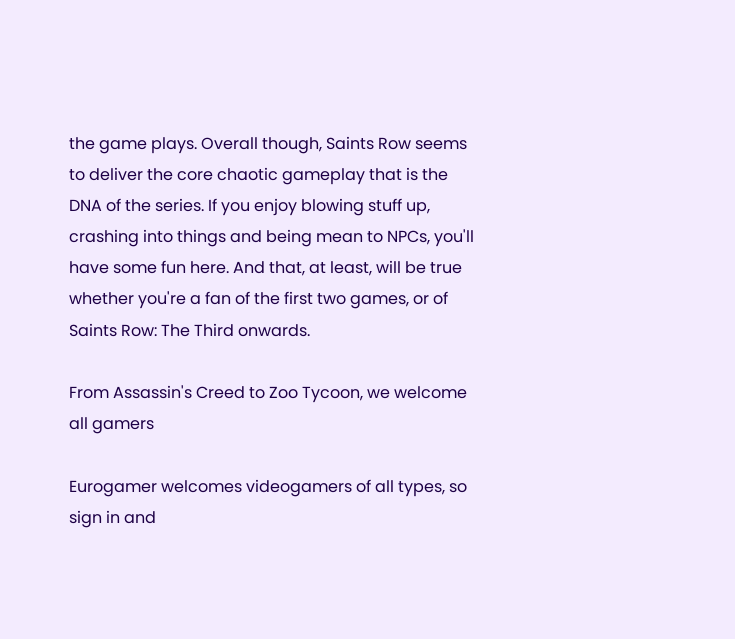the game plays. Overall though, Saints Row seems to deliver the core chaotic gameplay that is the DNA of the series. If you enjoy blowing stuff up, crashing into things and being mean to NPCs, you'll have some fun here. And that, at least, will be true whether you're a fan of the first two games, or of Saints Row: The Third onwards.

From Assassin's Creed to Zoo Tycoon, we welcome all gamers

Eurogamer welcomes videogamers of all types, so sign in and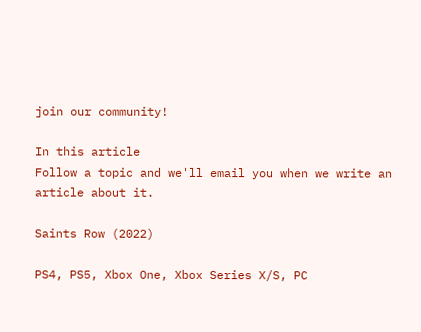join our community!

In this article
Follow a topic and we'll email you when we write an article about it.

Saints Row (2022)

PS4, PS5, Xbox One, Xbox Series X/S, PC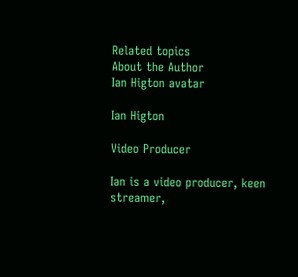Related topics
About the Author
Ian Higton avatar

Ian Higton

Video Producer

Ian is a video producer, keen streamer,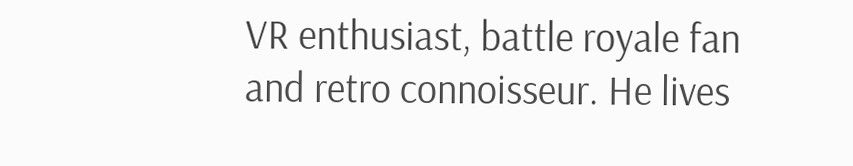VR enthusiast, battle royale fan and retro connoisseur. He lives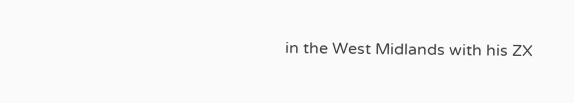in the West Midlands with his ZX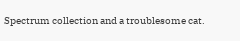Spectrum collection and a troublesome cat.